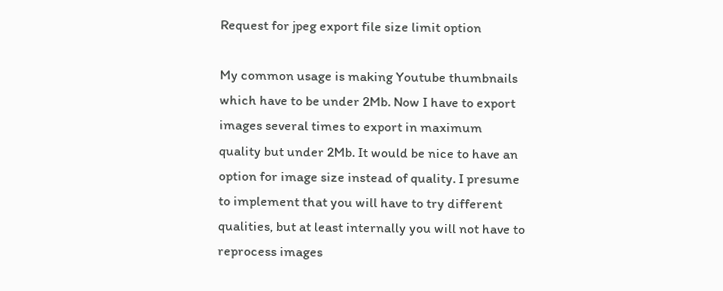Request for jpeg export file size limit option

My common usage is making Youtube thumbnails which have to be under 2Mb. Now I have to export images several times to export in maximum quality but under 2Mb. It would be nice to have an option for image size instead of quality. I presume to implement that you will have to try different qualities, but at least internally you will not have to reprocess images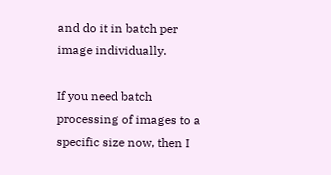and do it in batch per image individually.

If you need batch processing of images to a specific size now, then I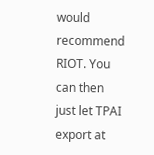would recommend RIOT. You can then just let TPAI export at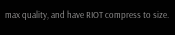max quality, and have RIOT compress to size.